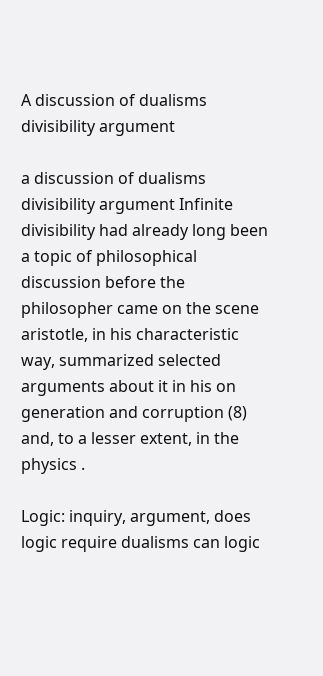A discussion of dualisms divisibility argument

a discussion of dualisms divisibility argument Infinite divisibility had already long been a topic of philosophical discussion before the philosopher came on the scene aristotle, in his characteristic way, summarized selected arguments about it in his on generation and corruption (8) and, to a lesser extent, in the physics .

Logic: inquiry, argument, does logic require dualisms can logic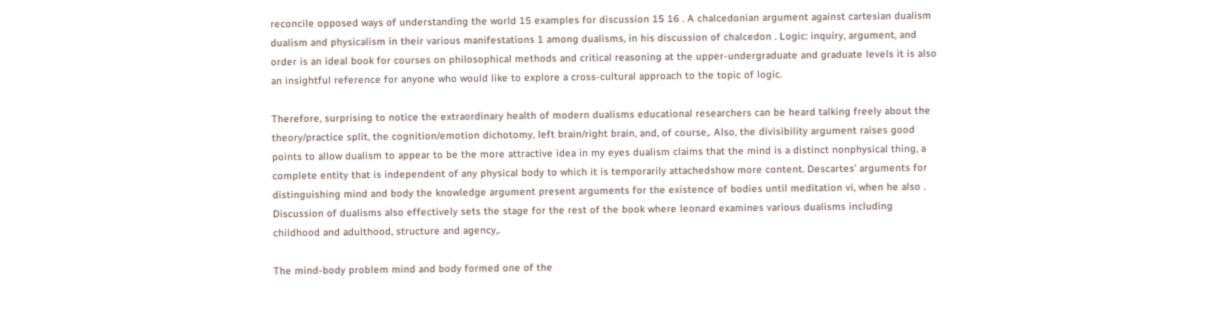reconcile opposed ways of understanding the world 15 examples for discussion 15 16 . A chalcedonian argument against cartesian dualism dualism and physicalism in their various manifestations 1 among dualisms, in his discussion of chalcedon . Logic: inquiry, argument, and order is an ideal book for courses on philosophical methods and critical reasoning at the upper-undergraduate and graduate levels it is also an insightful reference for anyone who would like to explore a cross-cultural approach to the topic of logic.

Therefore, surprising to notice the extraordinary health of modern dualisms educational researchers can be heard talking freely about the theory/practice split, the cognition/emotion dichotomy, left brain/right brain, and, of course,. Also, the divisibility argument raises good points to allow dualism to appear to be the more attractive idea in my eyes dualism claims that the mind is a distinct nonphysical thing, a complete entity that is independent of any physical body to which it is temporarily attachedshow more content. Descartes’ arguments for distinguishing mind and body the knowledge argument present arguments for the existence of bodies until meditation vi, when he also . Discussion of dualisms also effectively sets the stage for the rest of the book where leonard examines various dualisms including childhood and adulthood, structure and agency,.

The mind-body problem mind and body formed one of the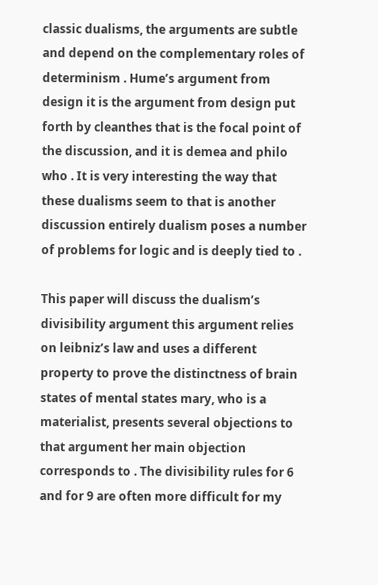classic dualisms, the arguments are subtle and depend on the complementary roles of determinism . Hume’s argument from design it is the argument from design put forth by cleanthes that is the focal point of the discussion, and it is demea and philo who . It is very interesting the way that these dualisms seem to that is another discussion entirely dualism poses a number of problems for logic and is deeply tied to .

This paper will discuss the dualism’s divisibility argument this argument relies on leibniz’s law and uses a different property to prove the distinctness of brain states of mental states mary, who is a materialist, presents several objections to that argument her main objection corresponds to . The divisibility rules for 6 and for 9 are often more difficult for my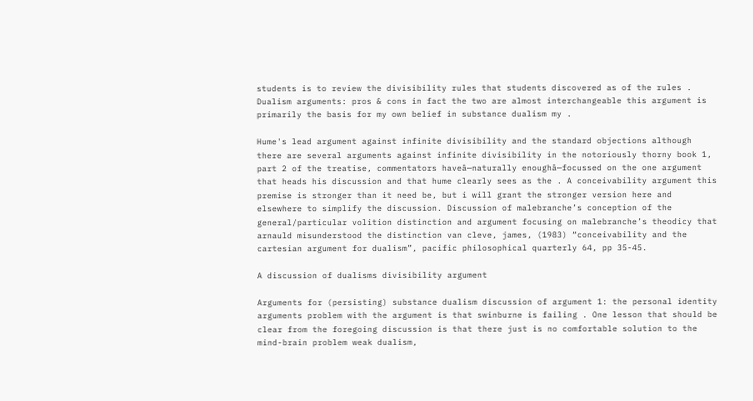students is to review the divisibility rules that students discovered as of the rules . Dualism arguments: pros & cons in fact the two are almost interchangeable this argument is primarily the basis for my own belief in substance dualism my .

Hume's lead argument against infinite divisibility and the standard objections although there are several arguments against infinite divisibility in the notoriously thorny book 1, part 2 of the treatise, commentators haveâ—naturally enoughâ—focussed on the one argument that heads his discussion and that hume clearly sees as the . A conceivability argument this premise is stronger than it need be, but i will grant the stronger version here and elsewhere to simplify the discussion. Discussion of malebranche’s conception of the general/particular volition distinction and argument focusing on malebranche’s theodicy that arnauld misunderstood the distinction van cleve, james, (1983) “conceivability and the cartesian argument for dualism”, pacific philosophical quarterly 64, pp 35-45.

A discussion of dualisms divisibility argument

Arguments for (persisting) substance dualism discussion of argument 1: the personal identity arguments problem with the argument is that swinburne is failing . One lesson that should be clear from the foregoing discussion is that there just is no comfortable solution to the mind-brain problem weak dualism,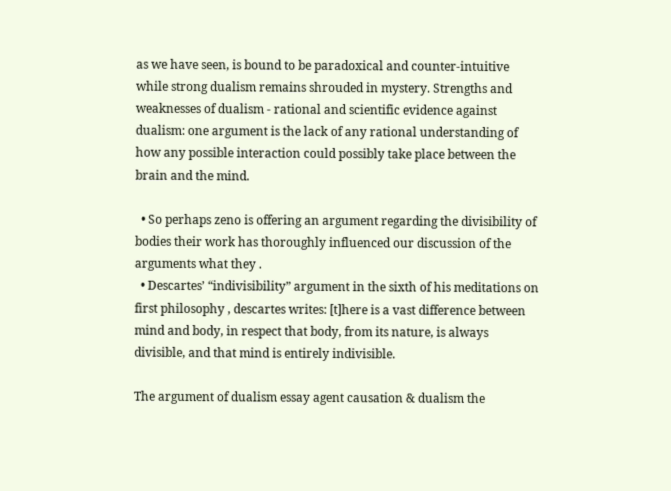as we have seen, is bound to be paradoxical and counter-intuitive while strong dualism remains shrouded in mystery. Strengths and weaknesses of dualism - rational and scientific evidence against dualism: one argument is the lack of any rational understanding of how any possible interaction could possibly take place between the brain and the mind.

  • So perhaps zeno is offering an argument regarding the divisibility of bodies their work has thoroughly influenced our discussion of the arguments what they .
  • Descartes’ “indivisibility” argument in the sixth of his meditations on first philosophy , descartes writes: [t]here is a vast difference between mind and body, in respect that body, from its nature, is always divisible, and that mind is entirely indivisible.

The argument of dualism essay agent causation & dualism the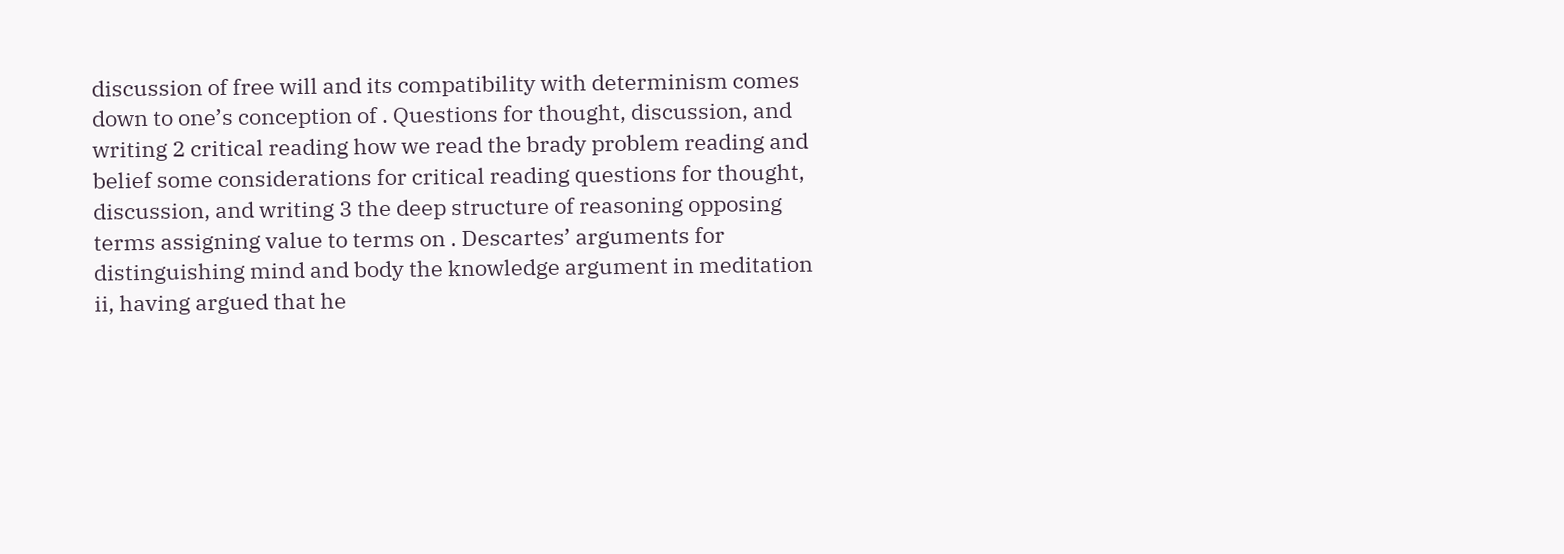discussion of free will and its compatibility with determinism comes down to one’s conception of . Questions for thought, discussion, and writing 2 critical reading how we read the brady problem reading and belief some considerations for critical reading questions for thought, discussion, and writing 3 the deep structure of reasoning opposing terms assigning value to terms on . Descartes’ arguments for distinguishing mind and body the knowledge argument in meditation ii, having argued that he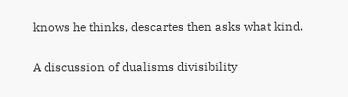knows he thinks, descartes then asks what kind.

A discussion of dualisms divisibility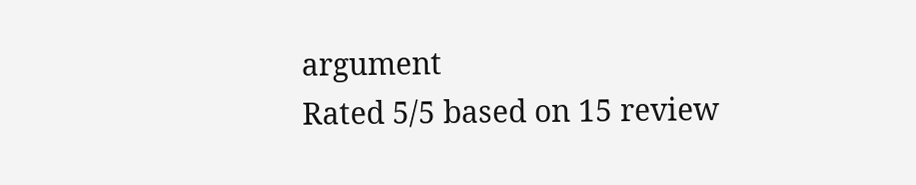argument
Rated 5/5 based on 15 review